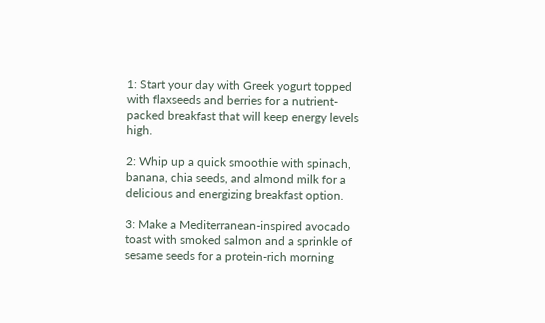1: Start your day with Greek yogurt topped with flaxseeds and berries for a nutrient-packed breakfast that will keep energy levels high.

2: Whip up a quick smoothie with spinach, banana, chia seeds, and almond milk for a delicious and energizing breakfast option.

3: Make a Mediterranean-inspired avocado toast with smoked salmon and a sprinkle of sesame seeds for a protein-rich morning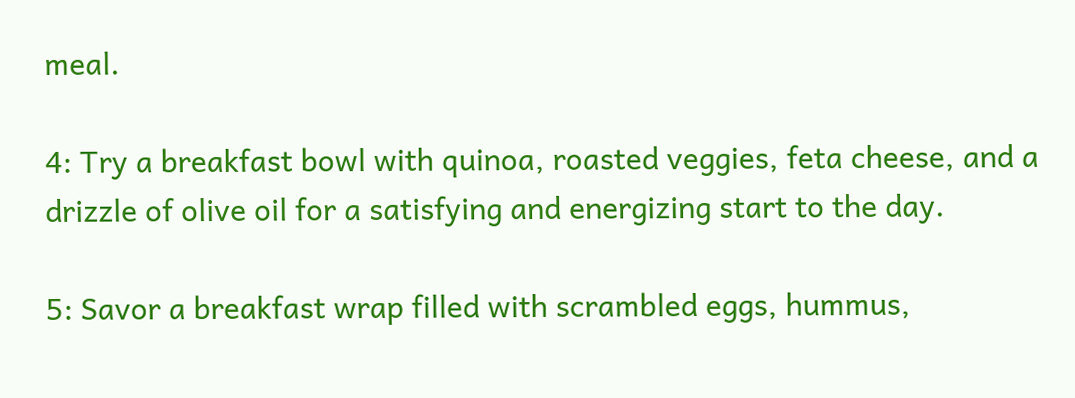meal.

4: Try a breakfast bowl with quinoa, roasted veggies, feta cheese, and a drizzle of olive oil for a satisfying and energizing start to the day.

5: Savor a breakfast wrap filled with scrambled eggs, hummus,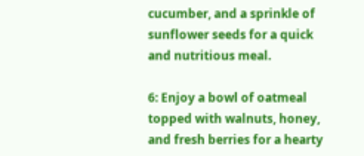cucumber, and a sprinkle of sunflower seeds for a quick and nutritious meal.

6: Enjoy a bowl of oatmeal topped with walnuts, honey, and fresh berries for a hearty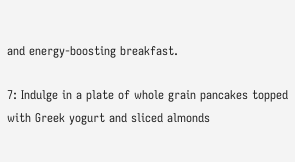and energy-boosting breakfast.

7: Indulge in a plate of whole grain pancakes topped with Greek yogurt and sliced almonds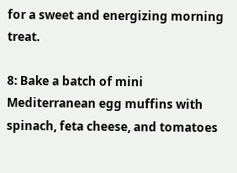for a sweet and energizing morning treat.

8: Bake a batch of mini Mediterranean egg muffins with spinach, feta cheese, and tomatoes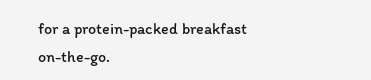for a protein-packed breakfast on-the-go.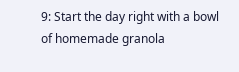9: Start the day right with a bowl of homemade granola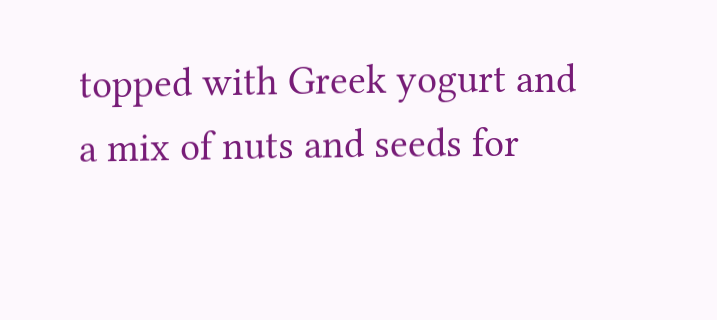topped with Greek yogurt and a mix of nuts and seeds for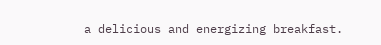a delicious and energizing breakfast.